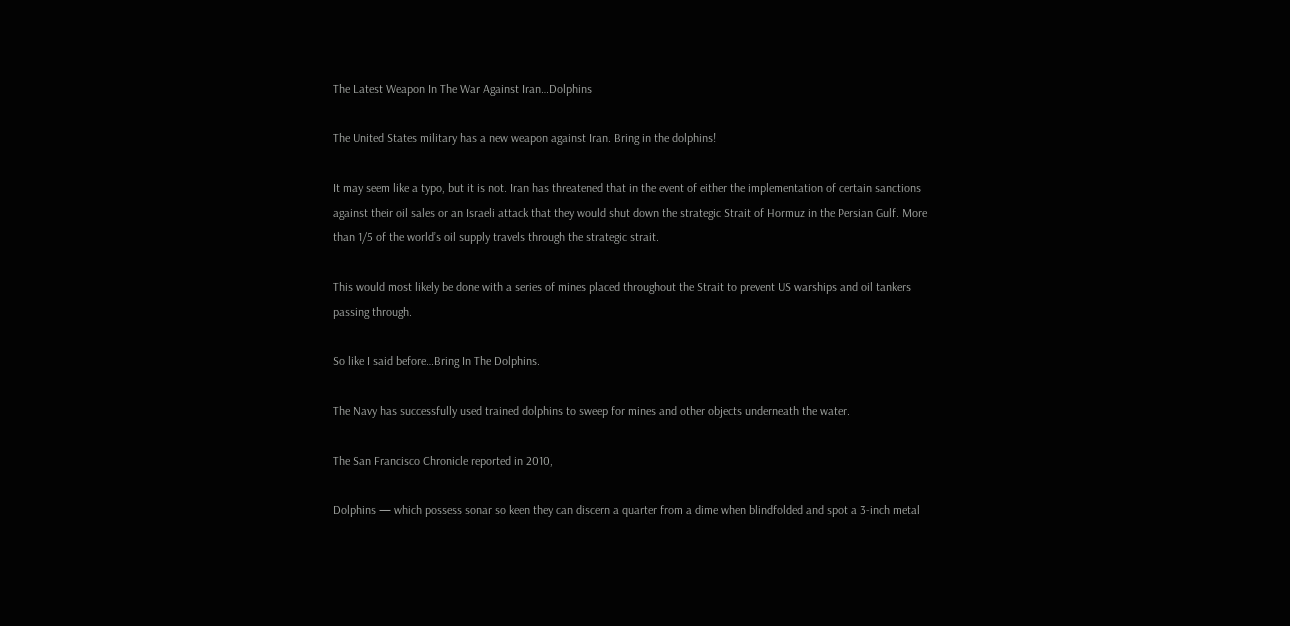The Latest Weapon In The War Against Iran…Dolphins

The United States military has a new weapon against Iran. Bring in the dolphins!

It may seem like a typo, but it is not. Iran has threatened that in the event of either the implementation of certain sanctions against their oil sales or an Israeli attack that they would shut down the strategic Strait of Hormuz in the Persian Gulf. More than 1/5 of the world’s oil supply travels through the strategic strait.

This would most likely be done with a series of mines placed throughout the Strait to prevent US warships and oil tankers passing through.

So like I said before…Bring In The Dolphins.

The Navy has successfully used trained dolphins to sweep for mines and other objects underneath the water.

The San Francisco Chronicle reported in 2010,

Dolphins — which possess sonar so keen they can discern a quarter from a dime when blindfolded and spot a 3-inch metal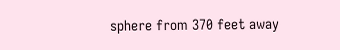sphere from 370 feet away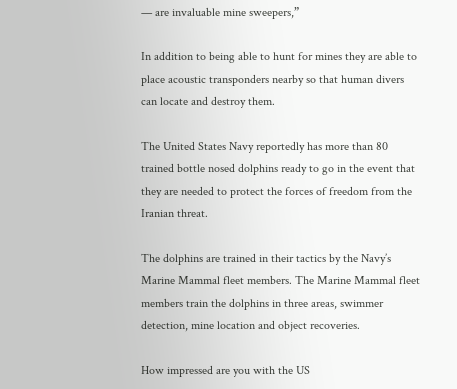— are invaluable mine sweepers,”

In addition to being able to hunt for mines they are able to place acoustic transponders nearby so that human divers can locate and destroy them.

The United States Navy reportedly has more than 80 trained bottle nosed dolphins ready to go in the event that they are needed to protect the forces of freedom from the Iranian threat.

The dolphins are trained in their tactics by the Navy’s Marine Mammal fleet members. The Marine Mammal fleet members train the dolphins in three areas, swimmer detection, mine location and object recoveries.

How impressed are you with the US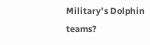Military’s Dolphin teams?